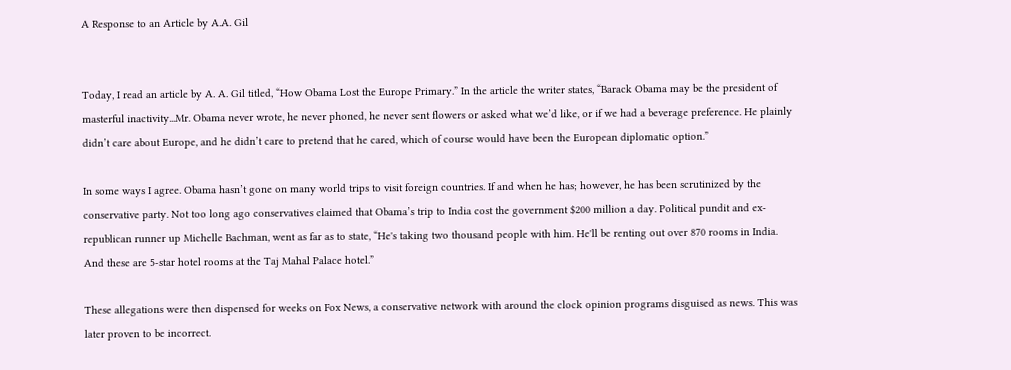A Response to an Article by A.A. Gil


Today, I read an article by A. A. Gil titled, “How Obama Lost the Europe Primary.” In the article the writer states, “Barack Obama may be the president of masterful inactivity...Mr. Obama never wrote, he never phoned, he never sent flowers or asked what we’d like, or if we had a beverage preference. He plainly didn’t care about Europe, and he didn’t care to pretend that he cared, which of course would have been the European diplomatic option.”

In some ways I agree. Obama hasn’t gone on many world trips to visit foreign countries. If and when he has; however, he has been scrutinized by the conservative party. Not too long ago conservatives claimed that Obama’s trip to India cost the government $200 million a day. Political pundit and ex-republican runner up Michelle Bachman, went as far as to state, “He's taking two thousand people with him. He'll be renting out over 870 rooms in India. And these are 5-star hotel rooms at the Taj Mahal Palace hotel.”

These allegations were then dispensed for weeks on Fox News, a conservative network with around the clock opinion programs disguised as news. This was later proven to be incorrect.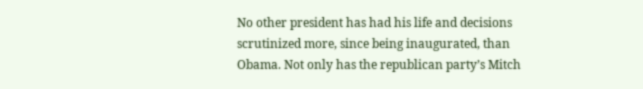No other president has had his life and decisions scrutinized more, since being inaugurated, than Obama. Not only has the republican party’s Mitch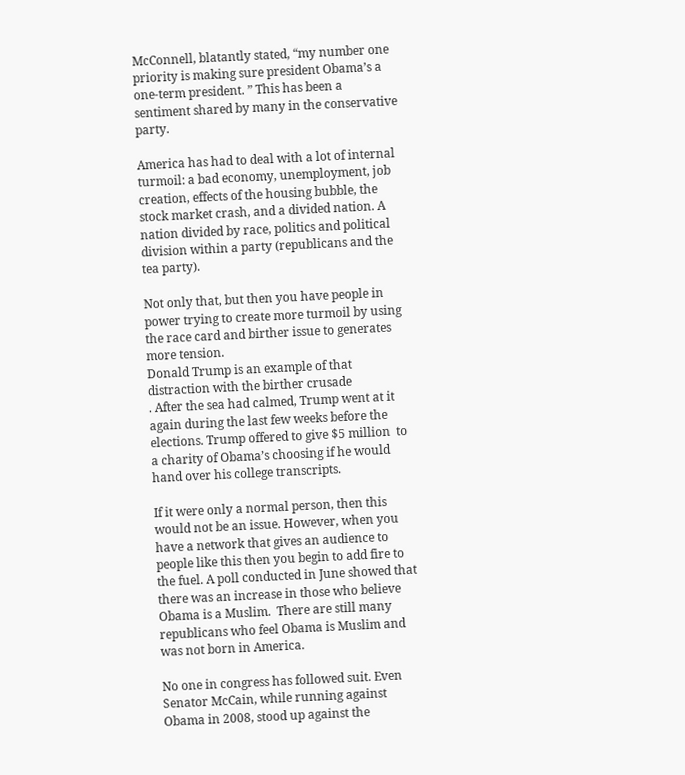McConnell, blatantly stated, “my number one priority is making sure president Obama’s a one-term president. ” This has been a sentiment shared by many in the conservative party.

America has had to deal with a lot of internal turmoil: a bad economy, unemployment, job creation, effects of the housing bubble, the stock market crash, and a divided nation. A nation divided by race, politics and political division within a party (republicans and the tea party).

Not only that, but then you have people in power trying to create more turmoil by using the race card and birther issue to generates more tension.
Donald Trump is an example of that distraction with the birther crusade
. After the sea had calmed, Trump went at it again during the last few weeks before the elections. Trump offered to give $5 million  to a charity of Obama’s choosing if he would hand over his college transcripts.

If it were only a normal person, then this would not be an issue. However, when you have a network that gives an audience to people like this then you begin to add fire to the fuel. A poll conducted in June showed that there was an increase in those who believe Obama is a Muslim.  There are still many republicans who feel Obama is Muslim and was not born in America.

No one in congress has followed suit. Even Senator McCain, while running against Obama in 2008, stood up against the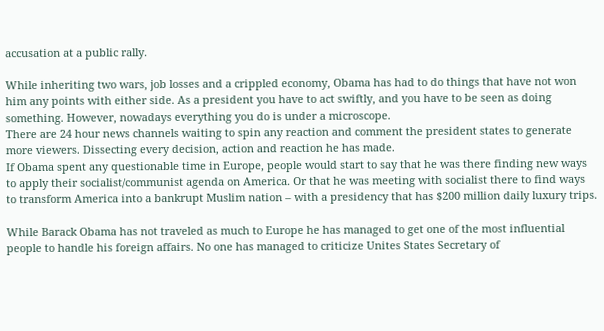accusation at a public rally.

While inheriting two wars, job losses and a crippled economy, Obama has had to do things that have not won him any points with either side. As a president you have to act swiftly, and you have to be seen as doing something. However, nowadays everything you do is under a microscope.
There are 24 hour news channels waiting to spin any reaction and comment the president states to generate more viewers. Dissecting every decision, action and reaction he has made.
If Obama spent any questionable time in Europe, people would start to say that he was there finding new ways to apply their socialist/communist agenda on America. Or that he was meeting with socialist there to find ways to transform America into a bankrupt Muslim nation – with a presidency that has $200 million daily luxury trips.

While Barack Obama has not traveled as much to Europe he has managed to get one of the most influential people to handle his foreign affairs. No one has managed to criticize Unites States Secretary of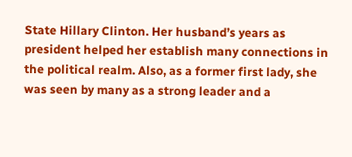State Hillary Clinton. Her husband’s years as president helped her establish many connections in the political realm. Also, as a former first lady, she was seen by many as a strong leader and a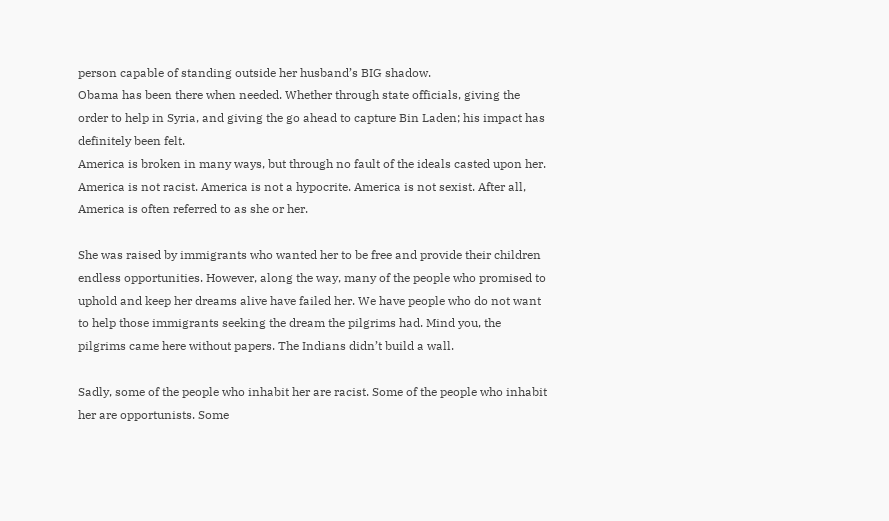person capable of standing outside her husband’s BIG shadow.
Obama has been there when needed. Whether through state officials, giving the order to help in Syria, and giving the go ahead to capture Bin Laden; his impact has definitely been felt.
America is broken in many ways, but through no fault of the ideals casted upon her. America is not racist. America is not a hypocrite. America is not sexist. After all, America is often referred to as she or her.

She was raised by immigrants who wanted her to be free and provide their children endless opportunities. However, along the way, many of the people who promised to uphold and keep her dreams alive have failed her. We have people who do not want to help those immigrants seeking the dream the pilgrims had. Mind you, the pilgrims came here without papers. The Indians didn’t build a wall.

Sadly, some of the people who inhabit her are racist. Some of the people who inhabit her are opportunists. Some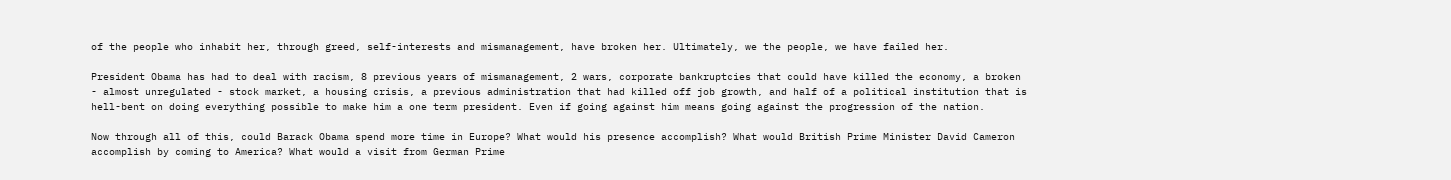of the people who inhabit her, through greed, self-interests and mismanagement, have broken her. Ultimately, we the people, we have failed her.

President Obama has had to deal with racism, 8 previous years of mismanagement, 2 wars, corporate bankruptcies that could have killed the economy, a broken - almost unregulated - stock market, a housing crisis, a previous administration that had killed off job growth, and half of a political institution that is hell-bent on doing everything possible to make him a one term president. Even if going against him means going against the progression of the nation.

Now through all of this, could Barack Obama spend more time in Europe? What would his presence accomplish? What would British Prime Minister David Cameron accomplish by coming to America? What would a visit from German Prime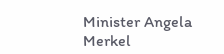Minister Angela Merkel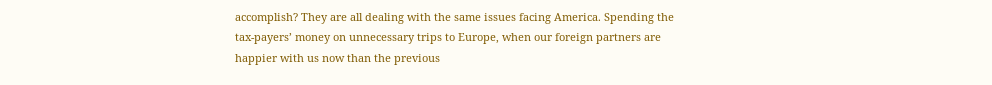accomplish? They are all dealing with the same issues facing America. Spending the tax-payers’ money on unnecessary trips to Europe, when our foreign partners are happier with us now than the previous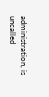administration, is uncalled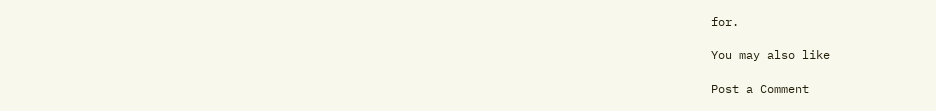for.

You may also like

Post a Comment